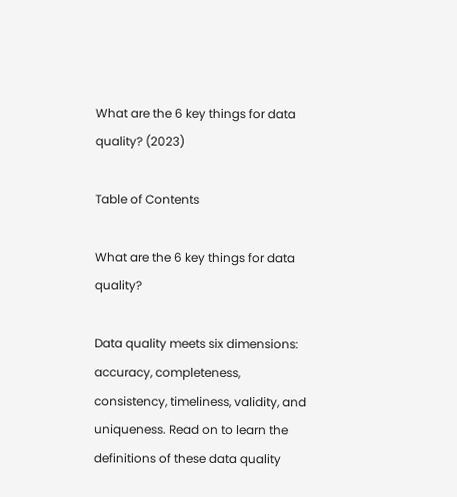What are the 6 key things for data quality? (2023)

Table of Contents

What are the 6 key things for data quality?

Data quality meets six dimensions: accuracy, completeness, consistency, timeliness, validity, and uniqueness. Read on to learn the definitions of these data quality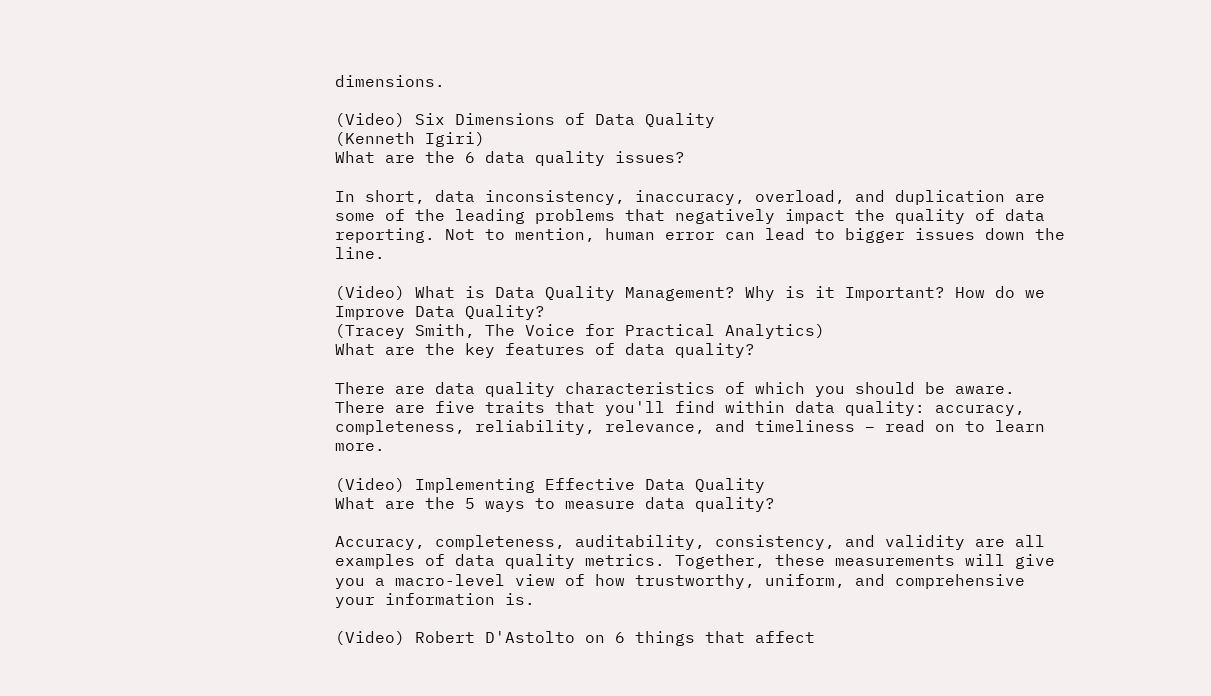dimensions.

(Video) Six Dimensions of Data Quality
(Kenneth Igiri)
What are the 6 data quality issues?

In short, data inconsistency, inaccuracy, overload, and duplication are some of the leading problems that negatively impact the quality of data reporting. Not to mention, human error can lead to bigger issues down the line.

(Video) What is Data Quality Management? Why is it Important? How do we Improve Data Quality?
(Tracey Smith, The Voice for Practical Analytics)
What are the key features of data quality?

There are data quality characteristics of which you should be aware. There are five traits that you'll find within data quality: accuracy, completeness, reliability, relevance, and timeliness – read on to learn more.

(Video) Implementing Effective Data Quality
What are the 5 ways to measure data quality?

Accuracy, completeness, auditability, consistency, and validity are all examples of data quality metrics. Together, these measurements will give you a macro-level view of how trustworthy, uniform, and comprehensive your information is.

(Video) Robert D'Astolto on 6 things that affect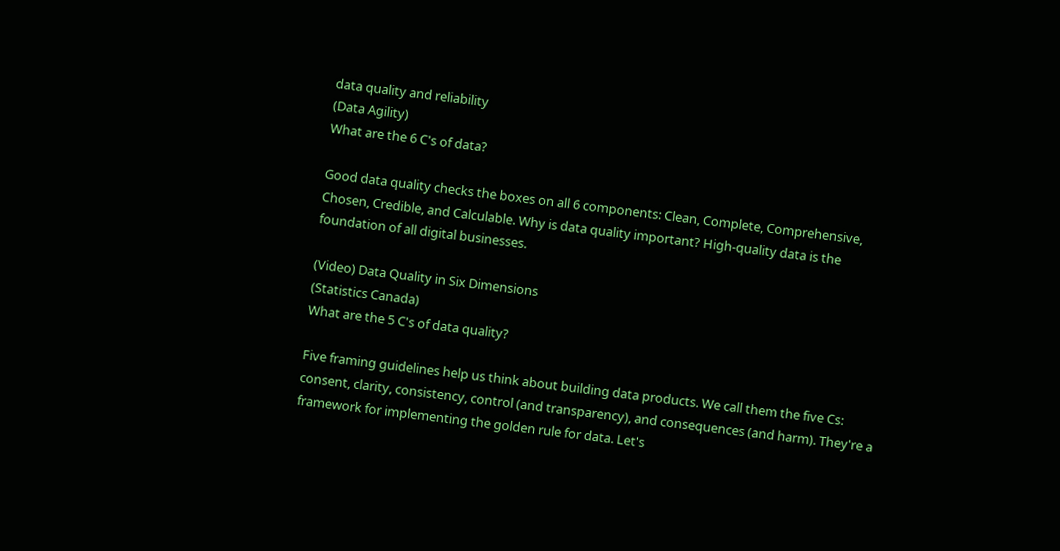data quality and reliability
(Data Agility)
What are the 6 C's of data?

Good data quality checks the boxes on all 6 components: Clean, Complete, Comprehensive, Chosen, Credible, and Calculable. Why is data quality important? High-quality data is the foundation of all digital businesses.

(Video) Data Quality in Six Dimensions
(Statistics Canada)
What are the 5 C's of data quality?

Five framing guidelines help us think about building data products. We call them the five Cs: consent, clarity, consistency, control (and transparency), and consequences (and harm). They're a framework for implementing the golden rule for data. Let's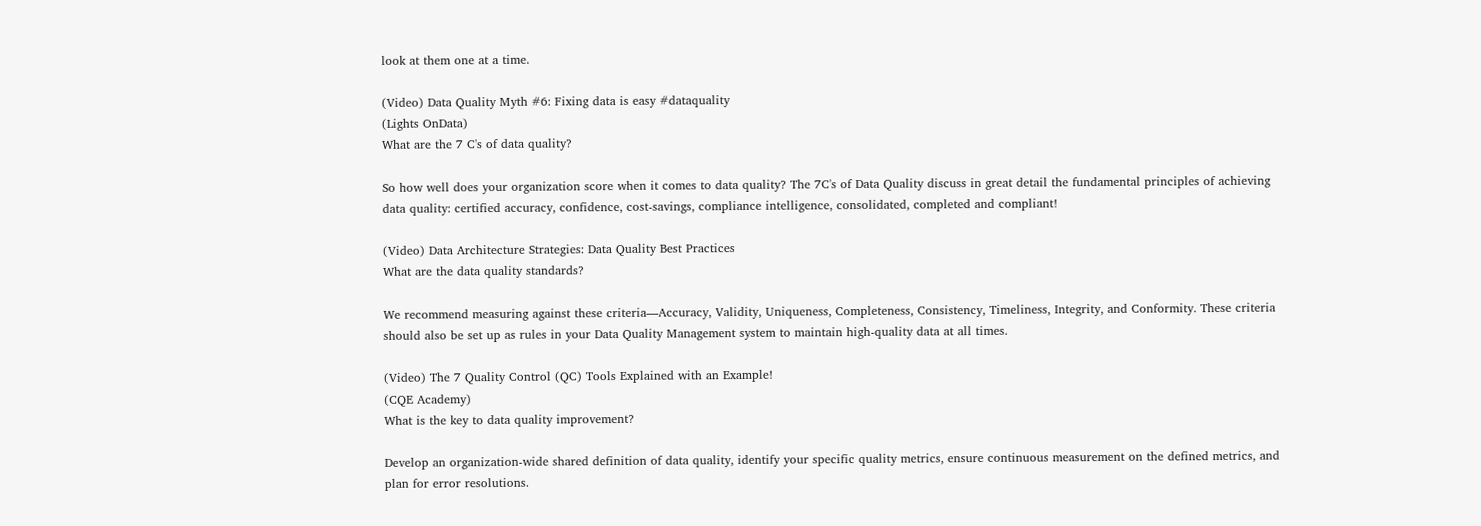look at them one at a time.

(Video) Data Quality Myth #6: Fixing data is easy #dataquality
(Lights OnData)
What are the 7 C's of data quality?

So how well does your organization score when it comes to data quality? The 7C's of Data Quality discuss in great detail the fundamental principles of achieving data quality: certified accuracy, confidence, cost-savings, compliance intelligence, consolidated, completed and compliant!

(Video) Data Architecture Strategies: Data Quality Best Practices
What are the data quality standards?

We recommend measuring against these criteria—Accuracy, Validity, Uniqueness, Completeness, Consistency, Timeliness, Integrity, and Conformity. These criteria should also be set up as rules in your Data Quality Management system to maintain high-quality data at all times.

(Video) The 7 Quality Control (QC) Tools Explained with an Example!
(CQE Academy)
What is the key to data quality improvement?

Develop an organization-wide shared definition of data quality, identify your specific quality metrics, ensure continuous measurement on the defined metrics, and plan for error resolutions.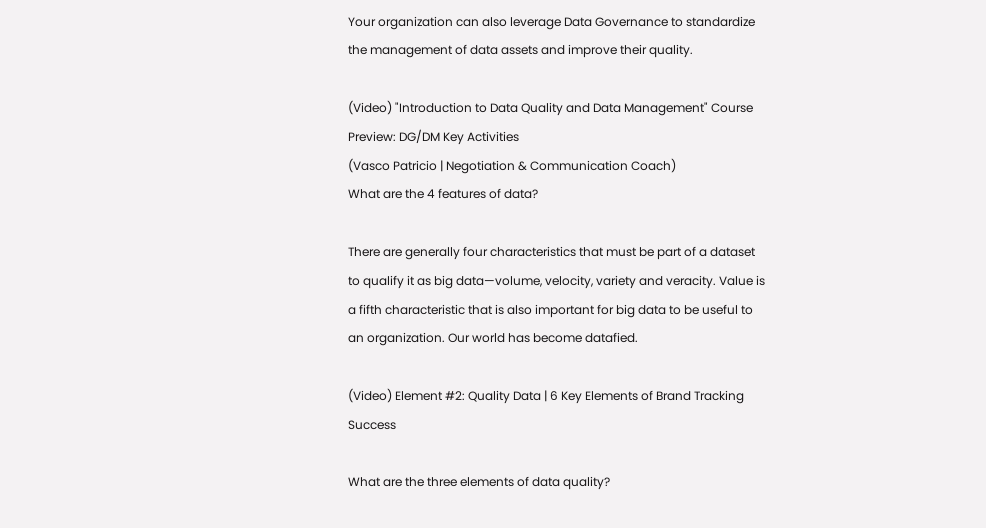Your organization can also leverage Data Governance to standardize the management of data assets and improve their quality.

(Video) "Introduction to Data Quality and Data Management" Course Preview: DG/DM Key Activities
(Vasco Patricio | Negotiation & Communication Coach)
What are the 4 features of data?

There are generally four characteristics that must be part of a dataset to qualify it as big data—volume, velocity, variety and veracity. Value is a fifth characteristic that is also important for big data to be useful to an organization. Our world has become datafied.

(Video) Element #2: Quality Data | 6 Key Elements of Brand Tracking Success

What are the three elements of data quality?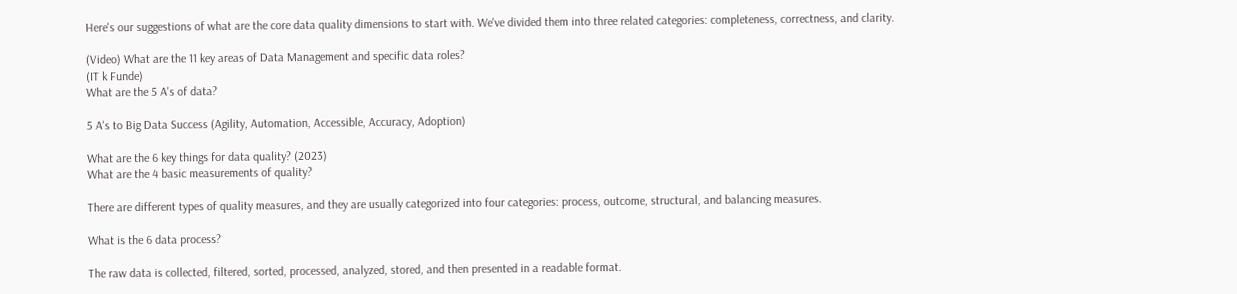Here's our suggestions of what are the core data quality dimensions to start with. We've divided them into three related categories: completeness, correctness, and clarity.

(Video) What are the 11 key areas of Data Management and specific data roles?
(IT k Funde)
What are the 5 A's of data?

5 A's to Big Data Success (Agility, Automation, Accessible, Accuracy, Adoption)

What are the 6 key things for data quality? (2023)
What are the 4 basic measurements of quality?

There are different types of quality measures, and they are usually categorized into four categories: process, outcome, structural, and balancing measures.

What is the 6 data process?

The raw data is collected, filtered, sorted, processed, analyzed, stored, and then presented in a readable format.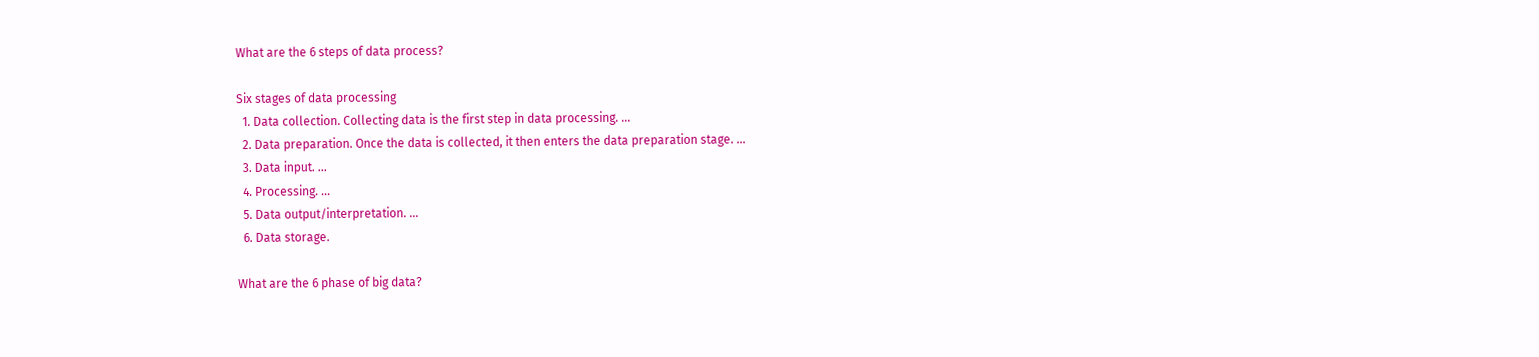What are the 6 steps of data process?

Six stages of data processing
  1. Data collection. Collecting data is the first step in data processing. ...
  2. Data preparation. Once the data is collected, it then enters the data preparation stage. ...
  3. Data input. ...
  4. Processing. ...
  5. Data output/interpretation. ...
  6. Data storage.

What are the 6 phase of big data?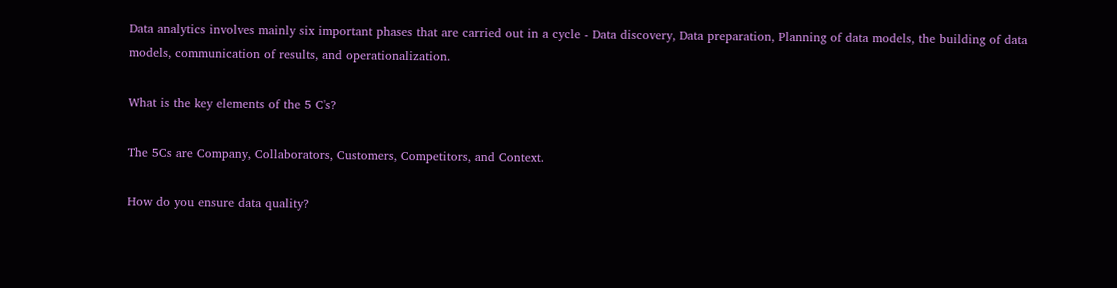Data analytics involves mainly six important phases that are carried out in a cycle - Data discovery, Data preparation, Planning of data models, the building of data models, communication of results, and operationalization.

What is the key elements of the 5 C's?

The 5Cs are Company, Collaborators, Customers, Competitors, and Context.

How do you ensure data quality?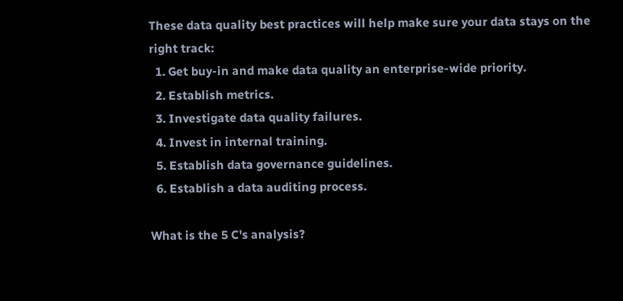These data quality best practices will help make sure your data stays on the right track:
  1. Get buy-in and make data quality an enterprise-wide priority.
  2. Establish metrics.
  3. Investigate data quality failures.
  4. Invest in internal training.
  5. Establish data governance guidelines.
  6. Establish a data auditing process.

What is the 5 C's analysis?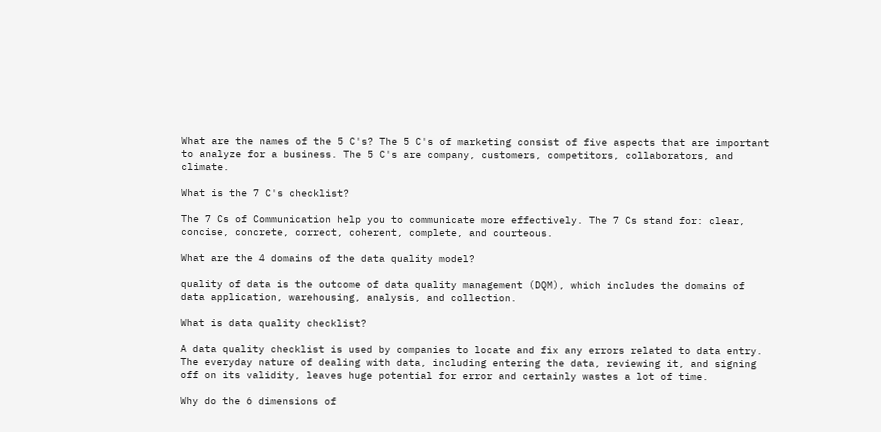What are the names of the 5 C's? The 5 C's of marketing consist of five aspects that are important to analyze for a business. The 5 C's are company, customers, competitors, collaborators, and climate.

What is the 7 C's checklist?

The 7 Cs of Communication help you to communicate more effectively. The 7 Cs stand for: clear, concise, concrete, correct, coherent, complete, and courteous.

What are the 4 domains of the data quality model?

quality of data is the outcome of data quality management (DQM), which includes the domains of data application, warehousing, analysis, and collection.

What is data quality checklist?

A data quality checklist is used by companies to locate and fix any errors related to data entry. The everyday nature of dealing with data, including entering the data, reviewing it, and signing off on its validity, leaves huge potential for error and certainly wastes a lot of time.

Why do the 6 dimensions of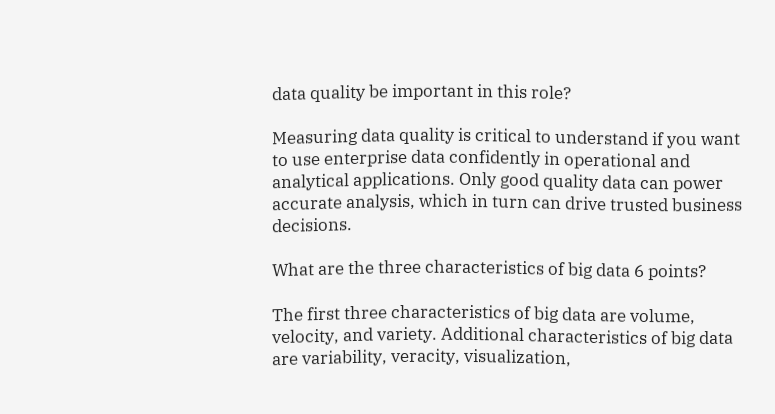data quality be important in this role?

Measuring data quality is critical to understand if you want to use enterprise data confidently in operational and analytical applications. Only good quality data can power accurate analysis, which in turn can drive trusted business decisions.

What are the three characteristics of big data 6 points?

The first three characteristics of big data are volume, velocity, and variety. Additional characteristics of big data are variability, veracity, visualization,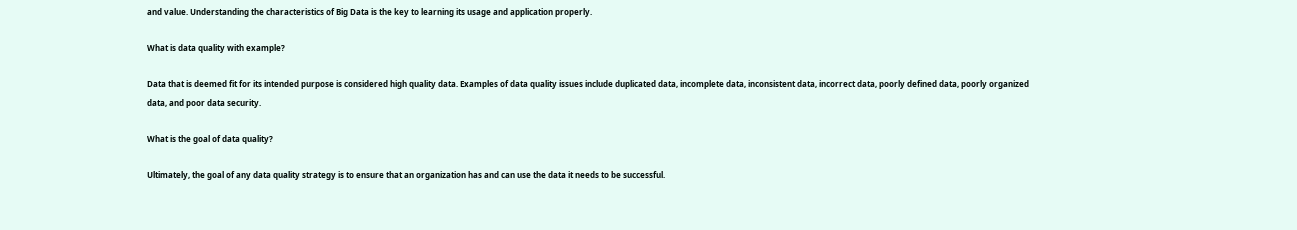and value. Understanding the characteristics of Big Data is the key to learning its usage and application properly.

What is data quality with example?

Data that is deemed fit for its intended purpose is considered high quality data. Examples of data quality issues include duplicated data, incomplete data, inconsistent data, incorrect data, poorly defined data, poorly organized data, and poor data security.

What is the goal of data quality?

Ultimately, the goal of any data quality strategy is to ensure that an organization has and can use the data it needs to be successful.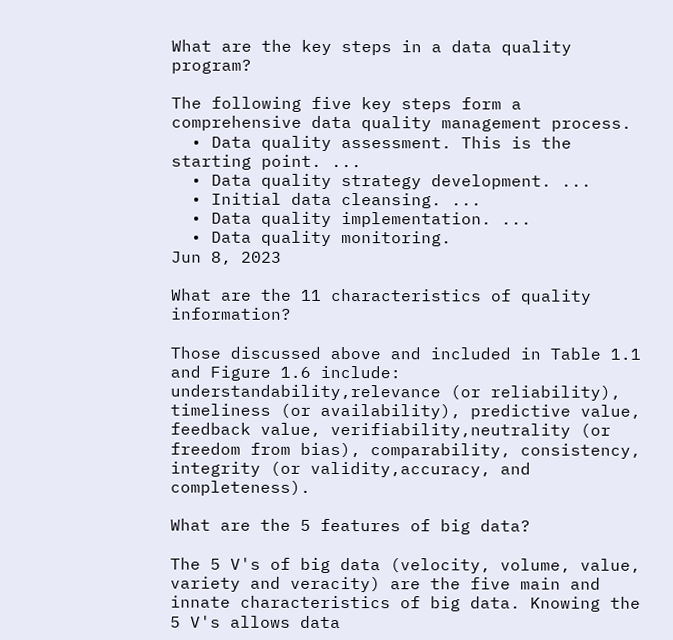What are the key steps in a data quality program?

The following five key steps form a comprehensive data quality management process.
  • Data quality assessment. This is the starting point. ...
  • Data quality strategy development. ...
  • Initial data cleansing. ...
  • Data quality implementation. ...
  • Data quality monitoring.
Jun 8, 2023

What are the 11 characteristics of quality information?

Those discussed above and included in Table 1.1 and Figure 1.6 include: understandability,relevance (or reliability), timeliness (or availability), predictive value, feedback value, verifiability,neutrality (or freedom from bias), comparability, consistency, integrity (or validity,accuracy, and completeness).

What are the 5 features of big data?

The 5 V's of big data (velocity, volume, value, variety and veracity) are the five main and innate characteristics of big data. Knowing the 5 V's allows data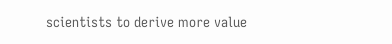scientists to derive more value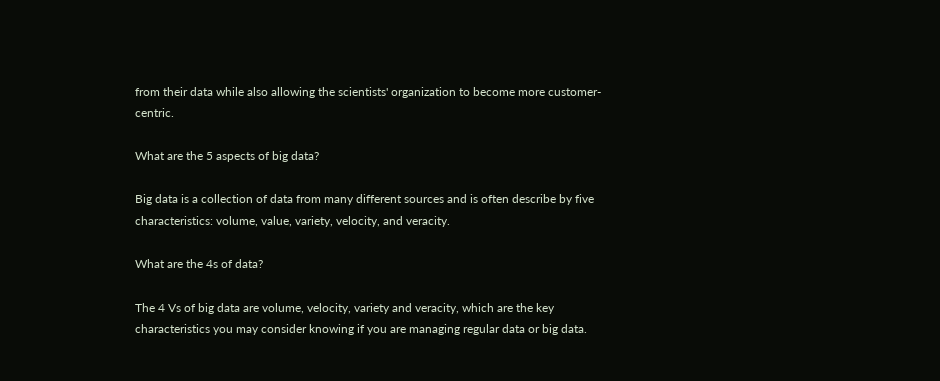from their data while also allowing the scientists' organization to become more customer-centric.

What are the 5 aspects of big data?

Big data is a collection of data from many different sources and is often describe by five characteristics: volume, value, variety, velocity, and veracity.

What are the 4s of data?

The 4 Vs of big data are volume, velocity, variety and veracity, which are the key characteristics you may consider knowing if you are managing regular data or big data.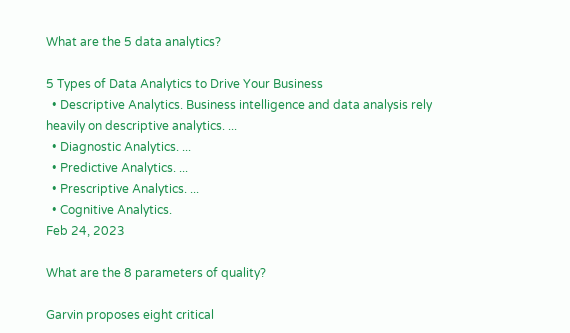What are the 5 data analytics?

5 Types of Data Analytics to Drive Your Business
  • Descriptive Analytics. Business intelligence and data analysis rely heavily on descriptive analytics. ...
  • Diagnostic Analytics. ...
  • Predictive Analytics. ...
  • Prescriptive Analytics. ...
  • Cognitive Analytics.
Feb 24, 2023

What are the 8 parameters of quality?

Garvin proposes eight critical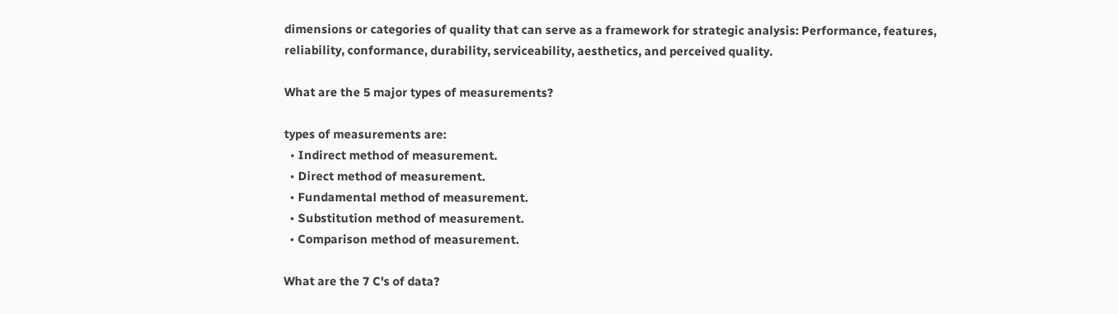dimensions or categories of quality that can serve as a framework for strategic analysis: Performance, features, reliability, conformance, durability, serviceability, aesthetics, and perceived quality.

What are the 5 major types of measurements?

types of measurements are:
  • Indirect method of measurement.
  • Direct method of measurement.
  • Fundamental method of measurement.
  • Substitution method of measurement.
  • Comparison method of measurement.

What are the 7 C's of data?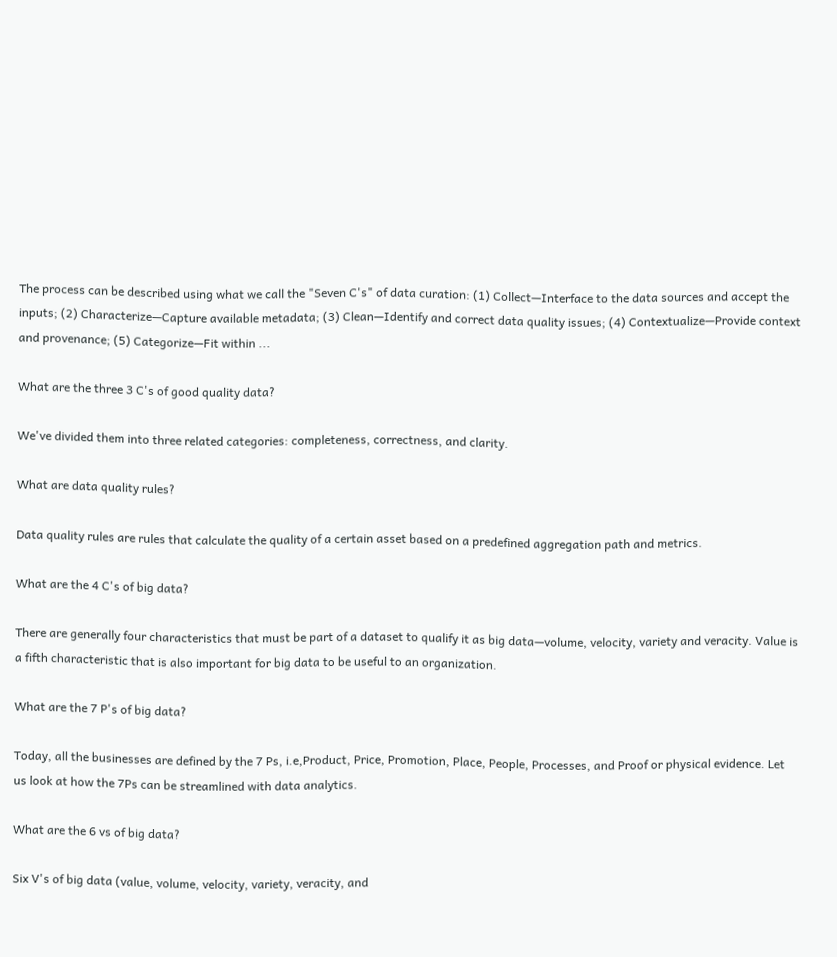The process can be described using what we call the "Seven C's" of data curation: (1) Collect—Interface to the data sources and accept the inputs; (2) Characterize—Capture available metadata; (3) Clean—Identify and correct data quality issues; (4) Contextualize—Provide context and provenance; (5) Categorize—Fit within ...

What are the three 3 C's of good quality data?

We've divided them into three related categories: completeness, correctness, and clarity.

What are data quality rules?

Data quality rules are rules that calculate the quality of a certain asset based on a predefined aggregation path and metrics.

What are the 4 C's of big data?

There are generally four characteristics that must be part of a dataset to qualify it as big data—volume, velocity, variety and veracity. Value is a fifth characteristic that is also important for big data to be useful to an organization.

What are the 7 P's of big data?

Today, all the businesses are defined by the 7 Ps, i.e,Product, Price, Promotion, Place, People, Processes, and Proof or physical evidence. Let us look at how the 7Ps can be streamlined with data analytics.

What are the 6 vs of big data?

Six V's of big data (value, volume, velocity, variety, veracity, and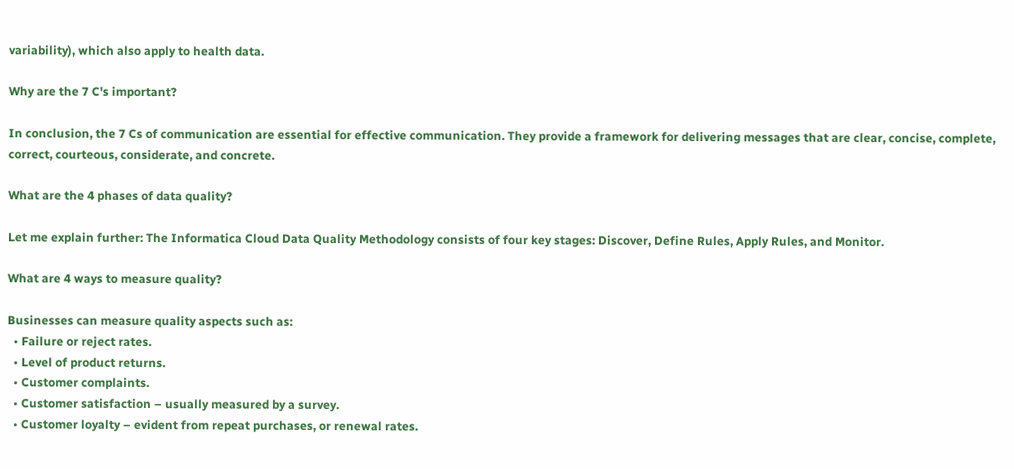variability), which also apply to health data.

Why are the 7 C's important?

In conclusion, the 7 Cs of communication are essential for effective communication. They provide a framework for delivering messages that are clear, concise, complete, correct, courteous, considerate, and concrete.

What are the 4 phases of data quality?

Let me explain further: The Informatica Cloud Data Quality Methodology consists of four key stages: Discover, Define Rules, Apply Rules, and Monitor.

What are 4 ways to measure quality?

Businesses can measure quality aspects such as:
  • Failure or reject rates.
  • Level of product returns.
  • Customer complaints.
  • Customer satisfaction – usually measured by a survey.
  • Customer loyalty – evident from repeat purchases, or renewal rates.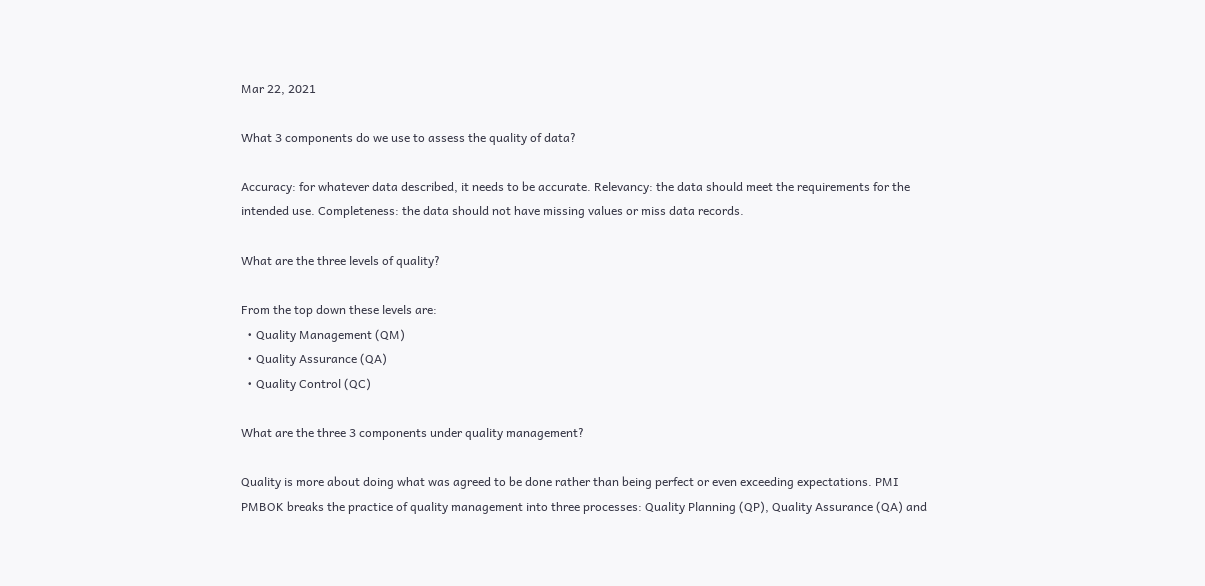Mar 22, 2021

What 3 components do we use to assess the quality of data?

Accuracy: for whatever data described, it needs to be accurate. Relevancy: the data should meet the requirements for the intended use. Completeness: the data should not have missing values or miss data records.

What are the three levels of quality?

From the top down these levels are:
  • Quality Management (QM)
  • Quality Assurance (QA)
  • Quality Control (QC)

What are the three 3 components under quality management?

Quality is more about doing what was agreed to be done rather than being perfect or even exceeding expectations. PMI PMBOK breaks the practice of quality management into three processes: Quality Planning (QP), Quality Assurance (QA) and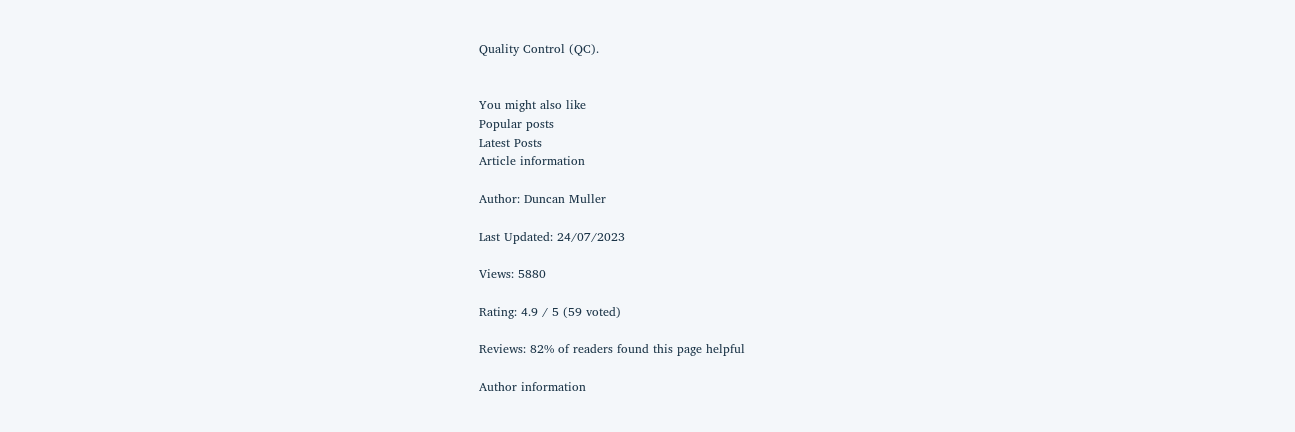Quality Control (QC).


You might also like
Popular posts
Latest Posts
Article information

Author: Duncan Muller

Last Updated: 24/07/2023

Views: 5880

Rating: 4.9 / 5 (59 voted)

Reviews: 82% of readers found this page helpful

Author information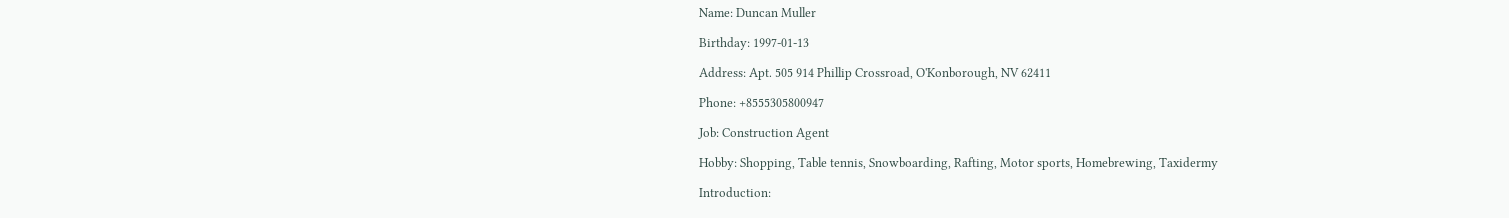Name: Duncan Muller

Birthday: 1997-01-13

Address: Apt. 505 914 Phillip Crossroad, O'Konborough, NV 62411

Phone: +8555305800947

Job: Construction Agent

Hobby: Shopping, Table tennis, Snowboarding, Rafting, Motor sports, Homebrewing, Taxidermy

Introduction: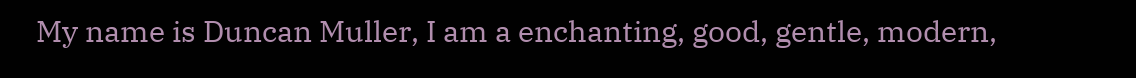My name is Duncan Muller, I am a enchanting, good, gentle, modern,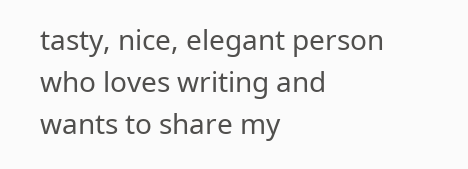tasty, nice, elegant person who loves writing and wants to share my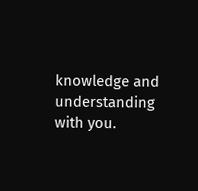knowledge and understanding with you.